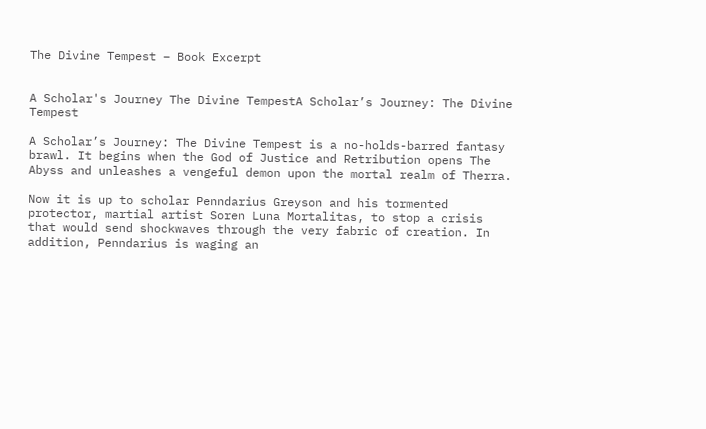The Divine Tempest – Book Excerpt


A Scholar's Journey The Divine TempestA Scholar’s Journey: The Divine Tempest

A Scholar’s Journey: The Divine Tempest is a no-holds-barred fantasy brawl. It begins when the God of Justice and Retribution opens The Abyss and unleashes a vengeful demon upon the mortal realm of Therra.

Now it is up to scholar Penndarius Greyson and his tormented protector, martial artist Soren Luna Mortalitas, to stop a crisis that would send shockwaves through the very fabric of creation. In addition, Penndarius is waging an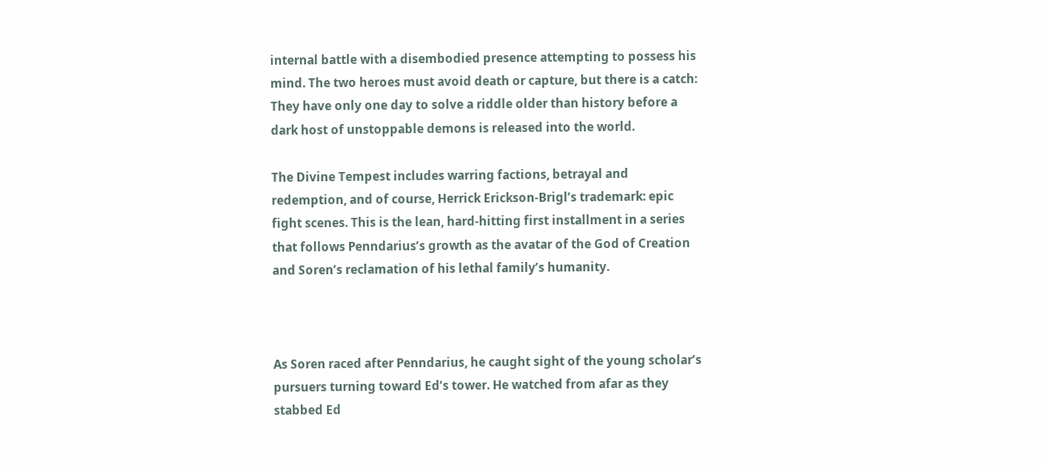internal battle with a disembodied presence attempting to possess his mind. The two heroes must avoid death or capture, but there is a catch: They have only one day to solve a riddle older than history before a dark host of unstoppable demons is released into the world.

The Divine Tempest includes warring factions, betrayal and redemption, and of course, Herrick Erickson-Brigl’s trademark: epic fight scenes. This is the lean, hard-hitting first installment in a series that follows Penndarius’s growth as the avatar of the God of Creation and Soren’s reclamation of his lethal family’s humanity.



As Soren raced after Penndarius, he caught sight of the young scholar’s pursuers turning toward Ed’s tower. He watched from afar as they stabbed Ed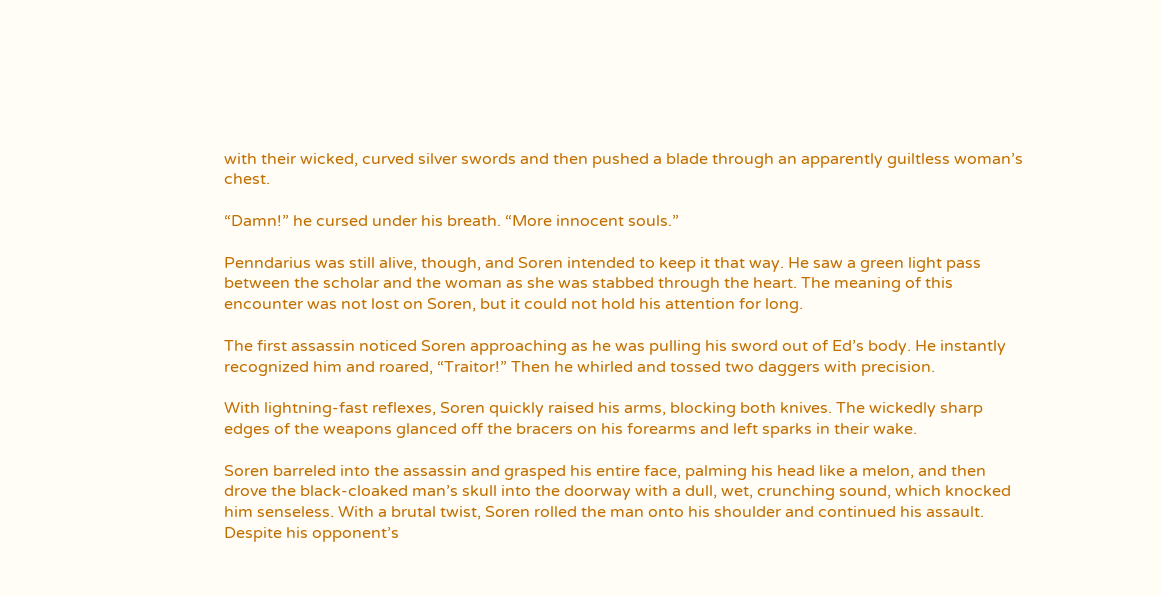with their wicked, curved silver swords and then pushed a blade through an apparently guiltless woman’s chest.

“Damn!” he cursed under his breath. “More innocent souls.”

Penndarius was still alive, though, and Soren intended to keep it that way. He saw a green light pass between the scholar and the woman as she was stabbed through the heart. The meaning of this encounter was not lost on Soren, but it could not hold his attention for long.

The first assassin noticed Soren approaching as he was pulling his sword out of Ed’s body. He instantly recognized him and roared, “Traitor!” Then he whirled and tossed two daggers with precision.

With lightning-fast reflexes, Soren quickly raised his arms, blocking both knives. The wickedly sharp edges of the weapons glanced off the bracers on his forearms and left sparks in their wake.

Soren barreled into the assassin and grasped his entire face, palming his head like a melon, and then drove the black-cloaked man’s skull into the doorway with a dull, wet, crunching sound, which knocked him senseless. With a brutal twist, Soren rolled the man onto his shoulder and continued his assault. Despite his opponent’s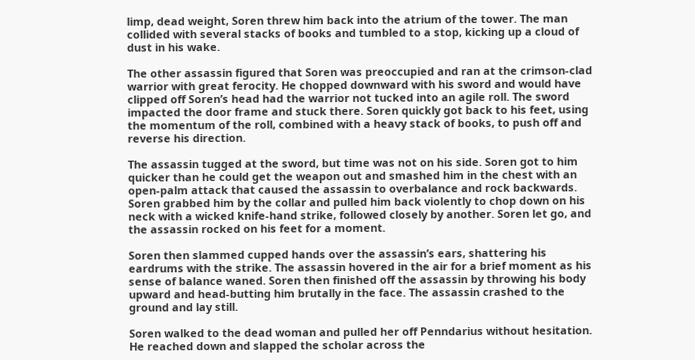limp, dead weight, Soren threw him back into the atrium of the tower. The man collided with several stacks of books and tumbled to a stop, kicking up a cloud of dust in his wake.

The other assassin figured that Soren was preoccupied and ran at the crimson-clad warrior with great ferocity. He chopped downward with his sword and would have clipped off Soren’s head had the warrior not tucked into an agile roll. The sword impacted the door frame and stuck there. Soren quickly got back to his feet, using the momentum of the roll, combined with a heavy stack of books, to push off and reverse his direction.

The assassin tugged at the sword, but time was not on his side. Soren got to him quicker than he could get the weapon out and smashed him in the chest with an open-palm attack that caused the assassin to overbalance and rock backwards. Soren grabbed him by the collar and pulled him back violently to chop down on his neck with a wicked knife-hand strike, followed closely by another. Soren let go, and the assassin rocked on his feet for a moment.

Soren then slammed cupped hands over the assassin’s ears, shattering his eardrums with the strike. The assassin hovered in the air for a brief moment as his sense of balance waned. Soren then finished off the assassin by throwing his body upward and head-butting him brutally in the face. The assassin crashed to the ground and lay still.

Soren walked to the dead woman and pulled her off Penndarius without hesitation. He reached down and slapped the scholar across the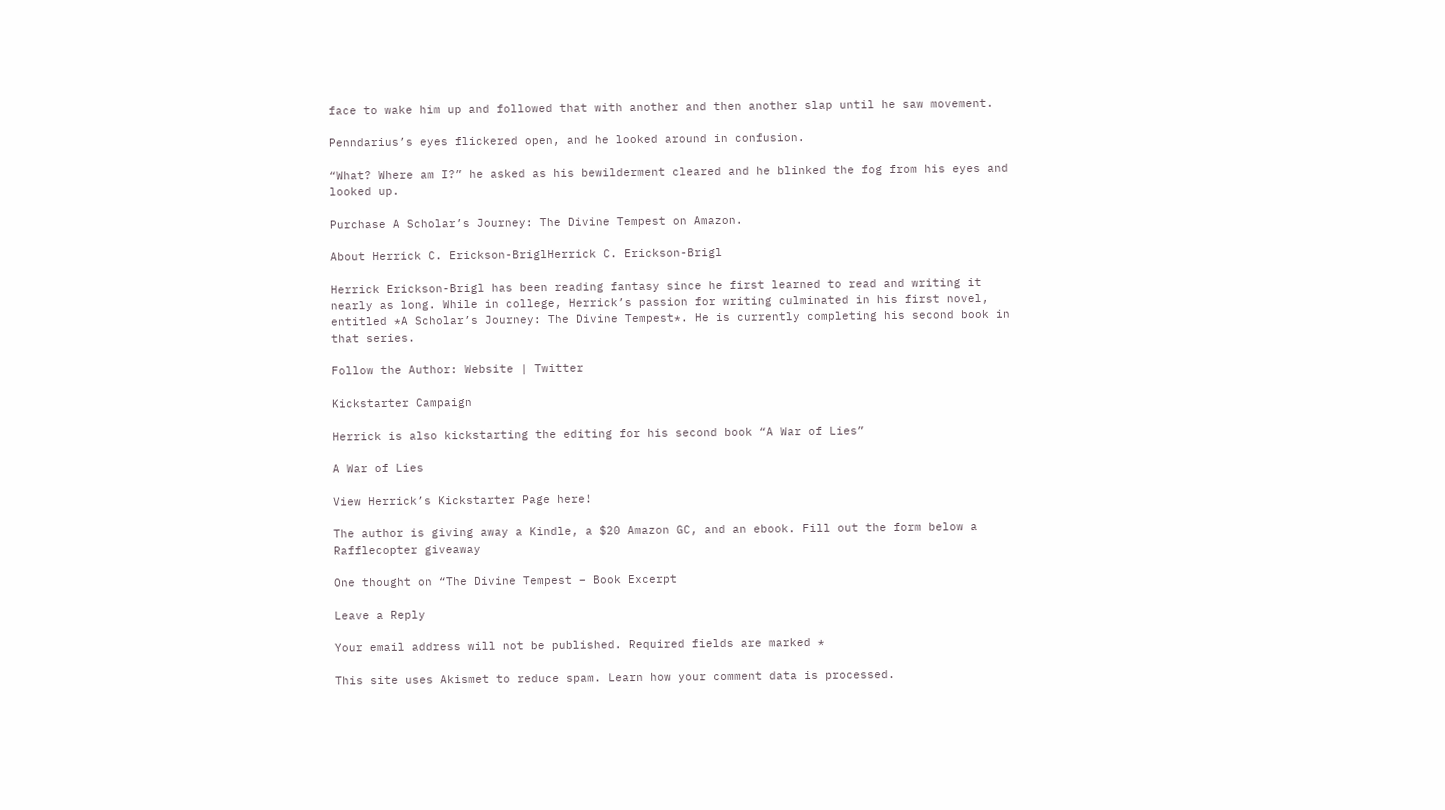face to wake him up and followed that with another and then another slap until he saw movement.

Penndarius’s eyes flickered open, and he looked around in confusion.

“What? Where am I?” he asked as his bewilderment cleared and he blinked the fog from his eyes and looked up.

Purchase A Scholar’s Journey: The Divine Tempest on Amazon.

About Herrick C. Erickson-BriglHerrick C. Erickson-Brigl

Herrick Erickson-Brigl has been reading fantasy since he first learned to read and writing it nearly as long. While in college, Herrick’s passion for writing culminated in his first novel, entitled *A Scholar’s Journey: The Divine Tempest*. He is currently completing his second book in that series.

Follow the Author: Website | Twitter

Kickstarter Campaign

Herrick is also kickstarting the editing for his second book “A War of Lies”

A War of Lies

View Herrick’s Kickstarter Page here!

The author is giving away a Kindle, a $20 Amazon GC, and an ebook. Fill out the form below a Rafflecopter giveaway

One thought on “The Divine Tempest – Book Excerpt

Leave a Reply

Your email address will not be published. Required fields are marked *

This site uses Akismet to reduce spam. Learn how your comment data is processed.